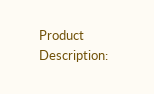Product Description: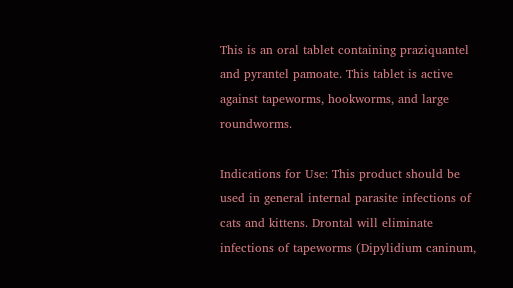This is an oral tablet containing praziquantel and pyrantel pamoate. This tablet is active against tapeworms, hookworms, and large roundworms.

Indications for Use: This product should be used in general internal parasite infections of cats and kittens. Drontal will eliminate infections of tapeworms (Dipylidium caninum,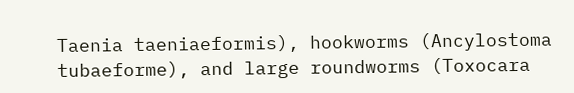Taenia taeniaeformis), hookworms (Ancylostoma tubaeforme), and large roundworms (Toxocara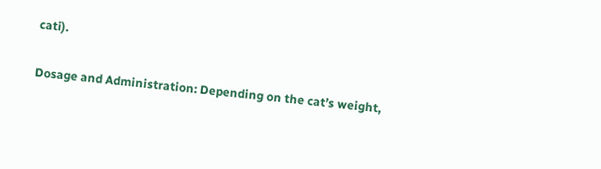cati).

Dosage and Administration: Depending on the cat’s weight,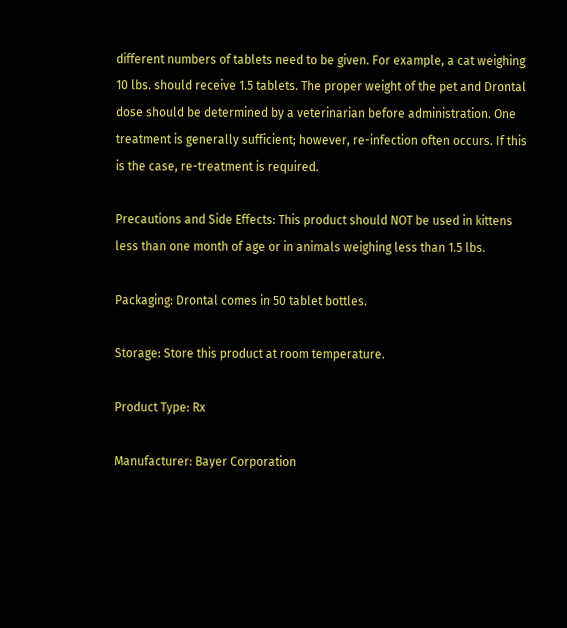different numbers of tablets need to be given. For example, a cat weighing 10 lbs. should receive 1.5 tablets. The proper weight of the pet and Drontal dose should be determined by a veterinarian before administration. One treatment is generally sufficient; however, re-infection often occurs. If this is the case, re-treatment is required.

Precautions and Side Effects: This product should NOT be used in kittens less than one month of age or in animals weighing less than 1.5 lbs.

Packaging: Drontal comes in 50 tablet bottles.

Storage: Store this product at room temperature.

Product Type: Rx

Manufacturer: Bayer Corporation